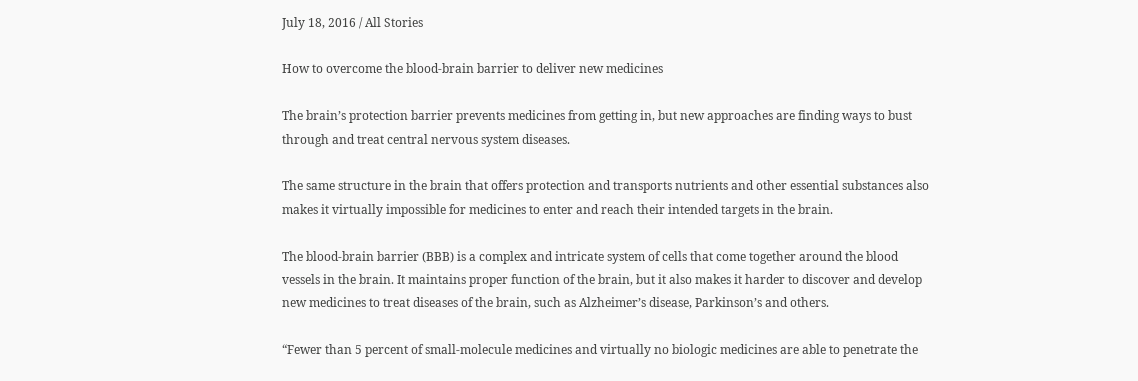July 18, 2016 / All Stories

How to overcome the blood-brain barrier to deliver new medicines

The brain’s protection barrier prevents medicines from getting in, but new approaches are finding ways to bust through and treat central nervous system diseases.

The same structure in the brain that offers protection and transports nutrients and other essential substances also makes it virtually impossible for medicines to enter and reach their intended targets in the brain.

The blood-brain barrier (BBB) is a complex and intricate system of cells that come together around the blood vessels in the brain. It maintains proper function of the brain, but it also makes it harder to discover and develop new medicines to treat diseases of the brain, such as Alzheimer’s disease, Parkinson’s and others.

“Fewer than 5 percent of small-molecule medicines and virtually no biologic medicines are able to penetrate the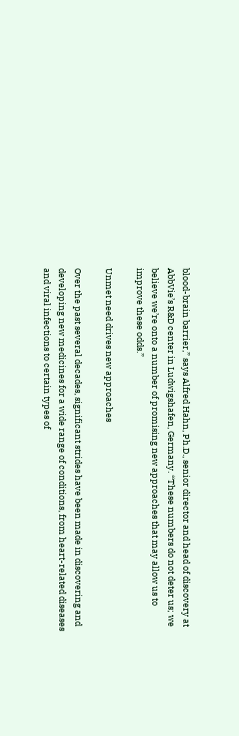blood-brain barrier,” says Alfred Hahn, Ph.D., senior director and head of discovery at AbbVie’s R&D center in Ludwigshafen, Germany. “These numbers do not deter us; we believe we’re onto a number of promising new approaches that may allow us to improve these odds.”

Unmet need drives new approaches

Over the past several decades, significant strides have been made in discovering and developing new medicines for a wide range of conditions, from heart-related diseases and viral infections to certain types of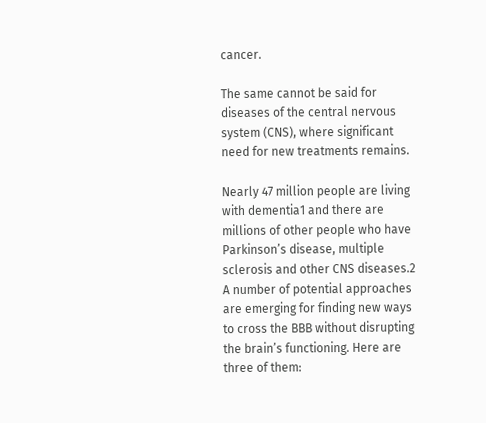cancer.

The same cannot be said for diseases of the central nervous system (CNS), where significant need for new treatments remains.

Nearly 47 million people are living with dementia1 and there are millions of other people who have Parkinson’s disease, multiple sclerosis and other CNS diseases.2 A number of potential approaches are emerging for finding new ways to cross the BBB without disrupting the brain’s functioning. Here are three of them: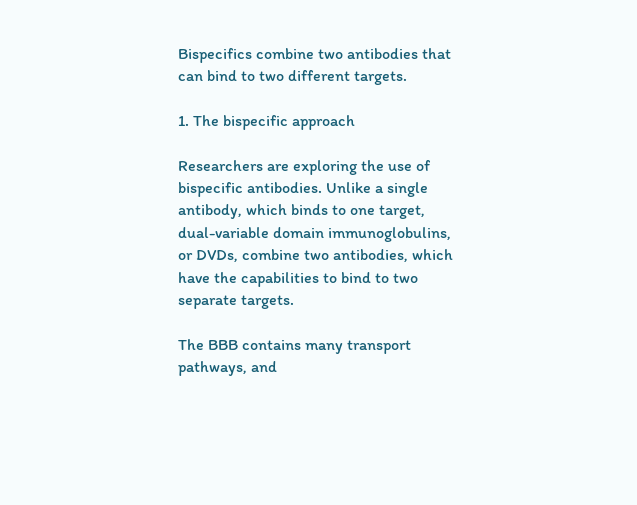Bispecifics combine two antibodies that can bind to two different targets.

1. The bispecific approach

Researchers are exploring the use of bispecific antibodies. Unlike a single antibody, which binds to one target, dual-variable domain immunoglobulins, or DVDs, combine two antibodies, which have the capabilities to bind to two separate targets.

The BBB contains many transport pathways, and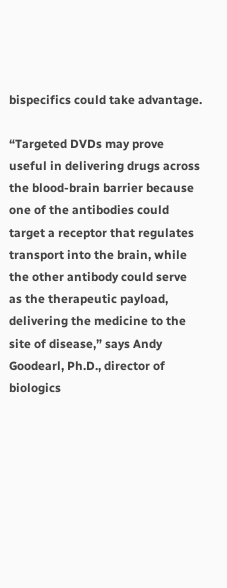bispecifics could take advantage.

“Targeted DVDs may prove useful in delivering drugs across the blood-brain barrier because one of the antibodies could target a receptor that regulates transport into the brain, while the other antibody could serve as the therapeutic payload, delivering the medicine to the site of disease,” says Andy Goodearl, Ph.D., director of biologics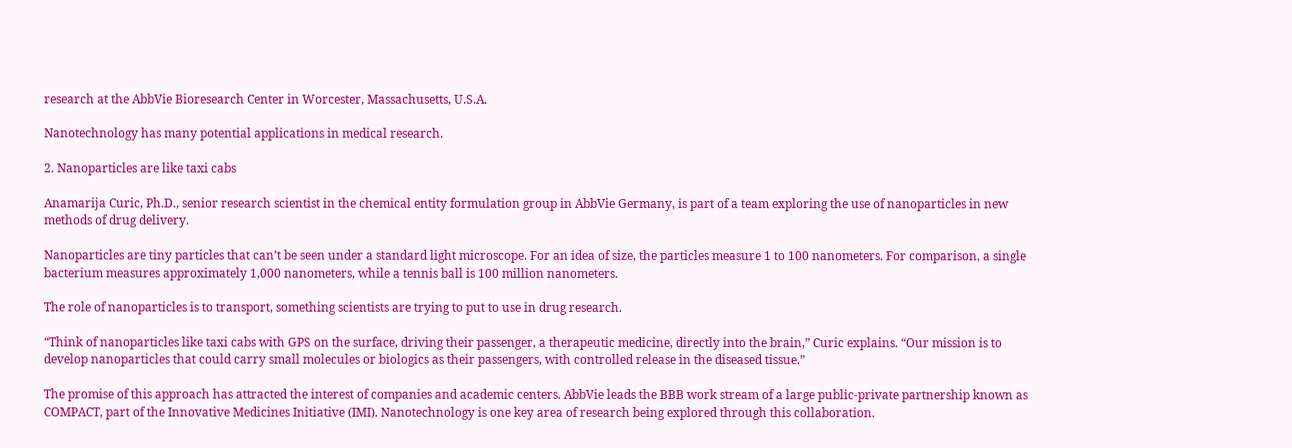research at the AbbVie Bioresearch Center in Worcester, Massachusetts, U.S.A.

Nanotechnology has many potential applications in medical research.

2. Nanoparticles are like taxi cabs

Anamarija Curic, Ph.D., senior research scientist in the chemical entity formulation group in AbbVie Germany, is part of a team exploring the use of nanoparticles in new methods of drug delivery.

Nanoparticles are tiny particles that can’t be seen under a standard light microscope. For an idea of size, the particles measure 1 to 100 nanometers. For comparison, a single bacterium measures approximately 1,000 nanometers, while a tennis ball is 100 million nanometers.

The role of nanoparticles is to transport, something scientists are trying to put to use in drug research.

“Think of nanoparticles like taxi cabs with GPS on the surface, driving their passenger, a therapeutic medicine, directly into the brain,” Curic explains. “Our mission is to develop nanoparticles that could carry small molecules or biologics as their passengers, with controlled release in the diseased tissue.”

The promise of this approach has attracted the interest of companies and academic centers. AbbVie leads the BBB work stream of a large public-private partnership known as COMPACT, part of the Innovative Medicines Initiative (IMI). Nanotechnology is one key area of research being explored through this collaboration.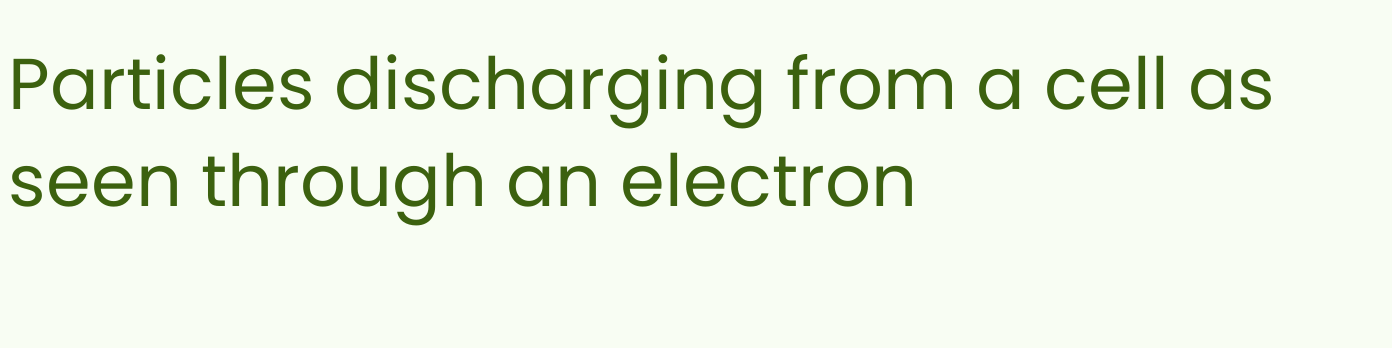Particles discharging from a cell as seen through an electron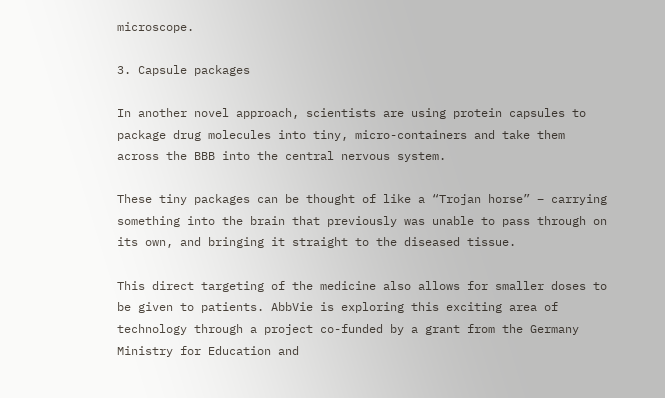microscope.

3. Capsule packages

In another novel approach, scientists are using protein capsules to package drug molecules into tiny, micro-containers and take them across the BBB into the central nervous system.

These tiny packages can be thought of like a “Trojan horse” – carrying something into the brain that previously was unable to pass through on its own, and bringing it straight to the diseased tissue.

This direct targeting of the medicine also allows for smaller doses to be given to patients. AbbVie is exploring this exciting area of technology through a project co-funded by a grant from the Germany Ministry for Education and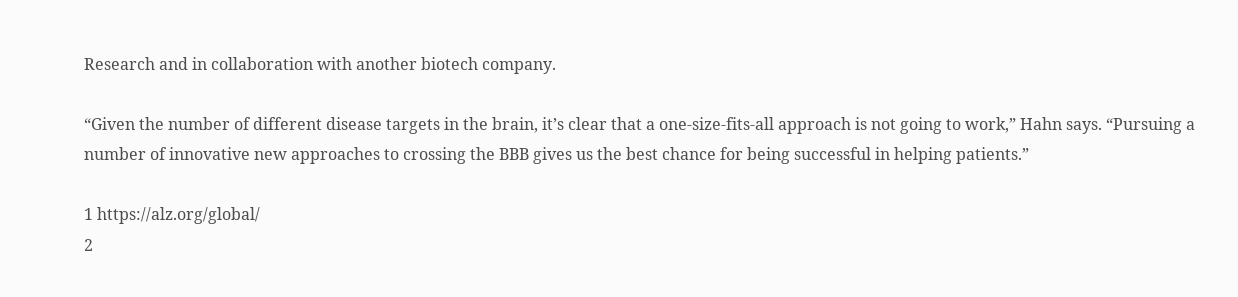Research and in collaboration with another biotech company.

“Given the number of different disease targets in the brain, it’s clear that a one-size-fits-all approach is not going to work,” Hahn says. “Pursuing a number of innovative new approaches to crossing the BBB gives us the best chance for being successful in helping patients.”

1 https://alz.org/global/
2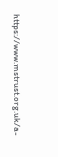https://www.mstrust.org.uk/a-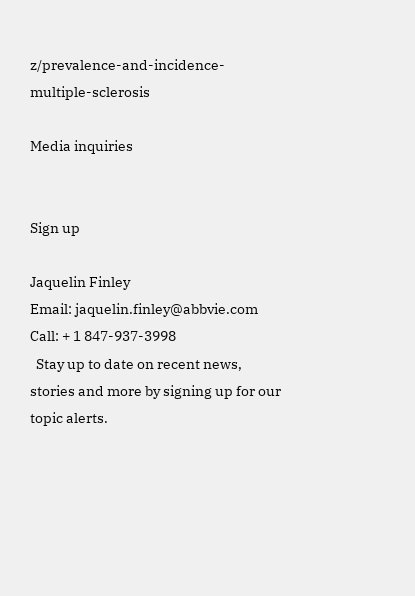z/prevalence-and-incidence-multiple-sclerosis

Media inquiries


Sign up

Jaquelin Finley
Email: jaquelin.finley@abbvie.com
Call: + 1 847-937-3998
  Stay up to date on recent news, stories and more by signing up for our topic alerts.